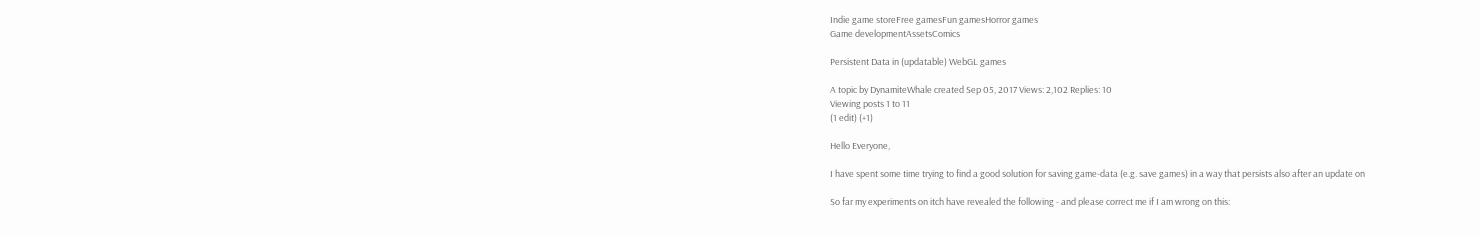Indie game storeFree gamesFun gamesHorror games
Game developmentAssetsComics

Persistent Data in (updatable) WebGL games

A topic by DynamiteWhale created Sep 05, 2017 Views: 2,102 Replies: 10
Viewing posts 1 to 11
(1 edit) (+1)

Hello Everyone,

I have spent some time trying to find a good solution for saving game-data (e.g. save games) in a way that persists also after an update on

So far my experiments on itch have revealed the following - and please correct me if I am wrong on this: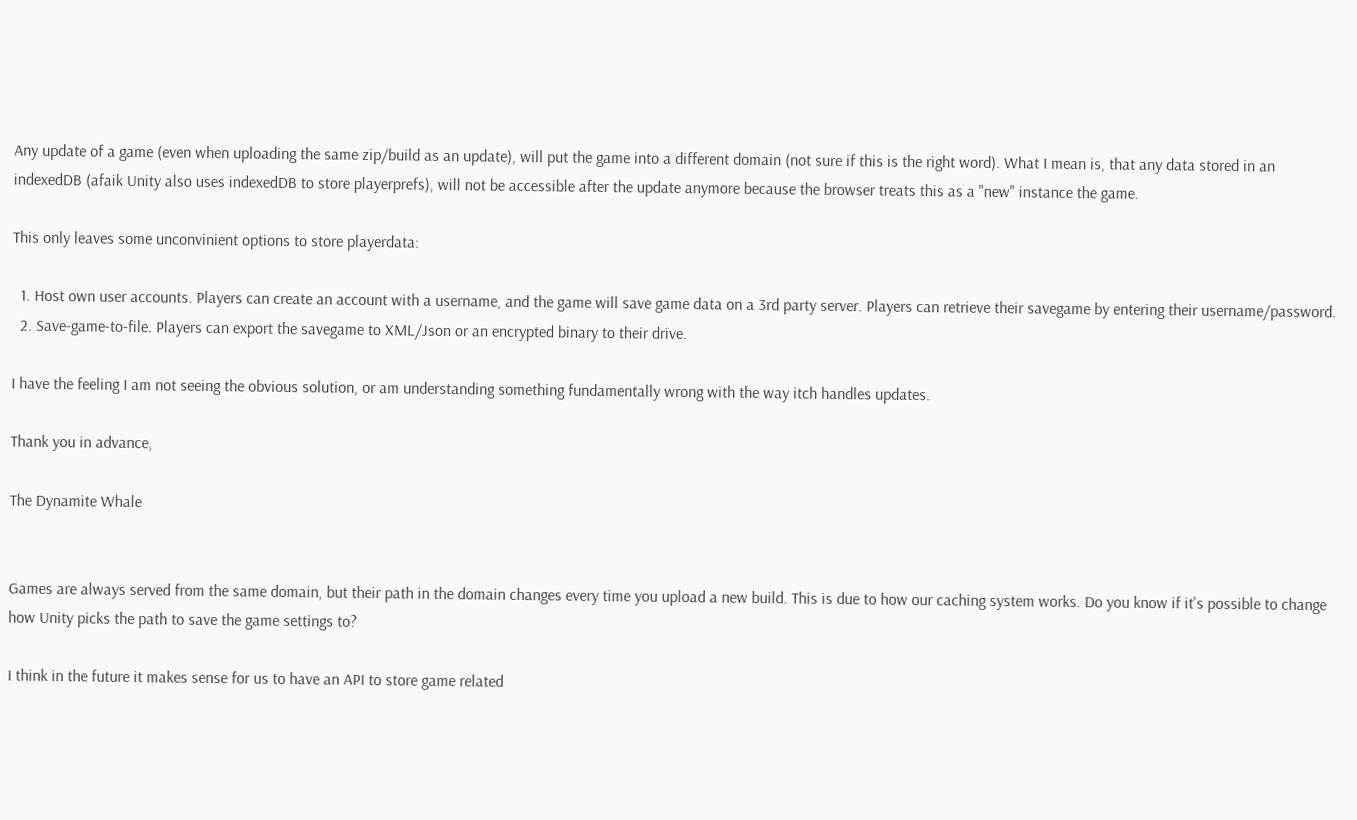Any update of a game (even when uploading the same zip/build as an update), will put the game into a different domain (not sure if this is the right word). What I mean is, that any data stored in an indexedDB (afaik Unity also uses indexedDB to store playerprefs), will not be accessible after the update anymore because the browser treats this as a "new" instance the game.

This only leaves some unconvinient options to store playerdata:

  1. Host own user accounts. Players can create an account with a username, and the game will save game data on a 3rd party server. Players can retrieve their savegame by entering their username/password.
  2. Save-game-to-file. Players can export the savegame to XML/Json or an encrypted binary to their drive.

I have the feeling I am not seeing the obvious solution, or am understanding something fundamentally wrong with the way itch handles updates.

Thank you in advance,

The Dynamite Whale


Games are always served from the same domain, but their path in the domain changes every time you upload a new build. This is due to how our caching system works. Do you know if it's possible to change how Unity picks the path to save the game settings to?

I think in the future it makes sense for us to have an API to store game related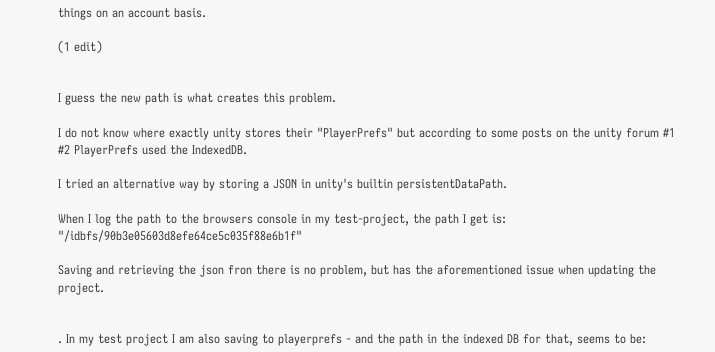things on an account basis.

(1 edit)


I guess the new path is what creates this problem.

I do not know where exactly unity stores their "PlayerPrefs" but according to some posts on the unity forum #1 #2 PlayerPrefs used the IndexedDB.

I tried an alternative way by storing a JSON in unity's builtin persistentDataPath.

When I log the path to the browsers console in my test-project, the path I get is: "/idbfs/90b3e05603d8efe64ce5c035f88e6b1f"

Saving and retrieving the json fron there is no problem, but has the aforementioned issue when updating the project.


. In my test project I am also saving to playerprefs - and the path in the indexed DB for that, seems to be: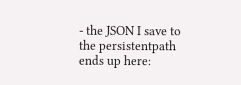- the JSON I save to the persistentpath ends up here: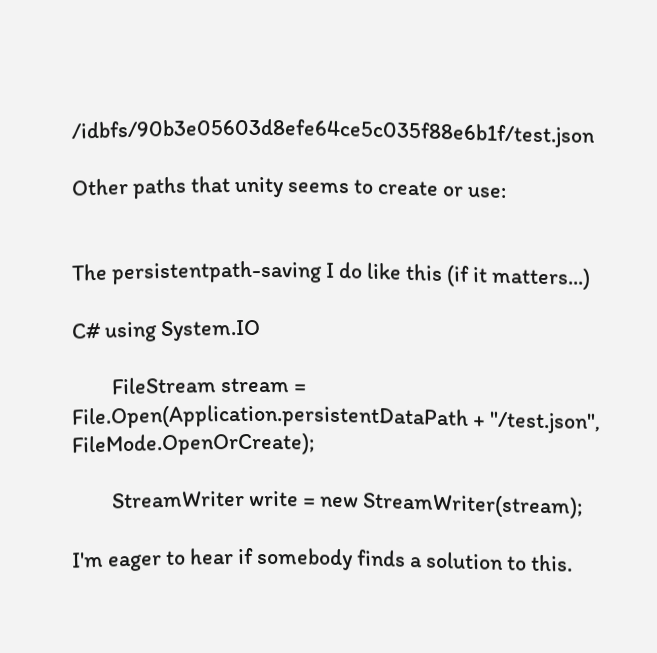/idbfs/90b3e05603d8efe64ce5c035f88e6b1f/test.json

Other paths that unity seems to create or use:


The persistentpath-saving I do like this (if it matters...)

C# using System.IO

        FileStream stream = File.Open(Application.persistentDataPath + "/test.json", FileMode.OpenOrCreate);

        StreamWriter write = new StreamWriter(stream);

I'm eager to hear if somebody finds a solution to this.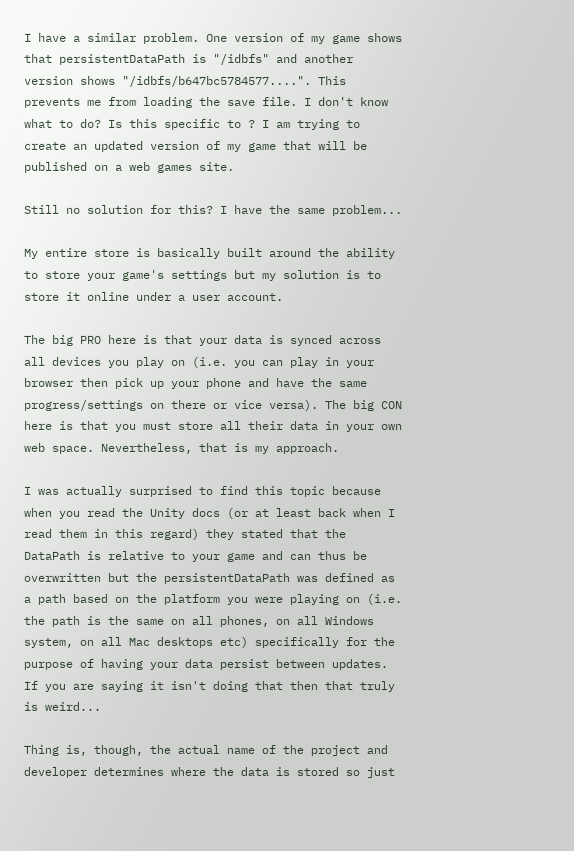I have a similar problem. One version of my game shows that persistentDataPath is "/idbfs" and another version shows "/idbfs/b647bc5784577....". This prevents me from loading the save file. I don't know what to do? Is this specific to ? I am trying to create an updated version of my game that will be published on a web games site.

Still no solution for this? I have the same problem...

My entire store is basically built around the ability to store your game's settings but my solution is to store it online under a user account.

The big PRO here is that your data is synced across all devices you play on (i.e. you can play in your browser then pick up your phone and have the same progress/settings on there or vice versa). The big CON here is that you must store all their data in your own web space. Nevertheless, that is my approach.

I was actually surprised to find this topic because when you read the Unity docs (or at least back when I read them in this regard) they stated that the DataPath is relative to your game and can thus be overwritten but the persistentDataPath was defined as a path based on the platform you were playing on (i.e. the path is the same on all phones, on all Windows system, on all Mac desktops etc) specifically for the purpose of having your data persist between updates. If you are saying it isn't doing that then that truly is weird...

Thing is, though, the actual name of the project and developer determines where the data is stored so just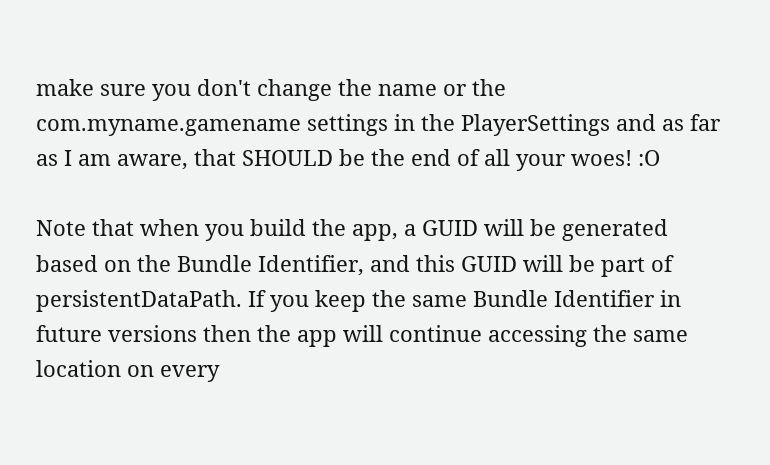make sure you don't change the name or the com.myname.gamename settings in the PlayerSettings and as far as I am aware, that SHOULD be the end of all your woes! :O

Note that when you build the app, a GUID will be generated based on the Bundle Identifier, and this GUID will be part of persistentDataPath. If you keep the same Bundle Identifier in future versions then the app will continue accessing the same location on every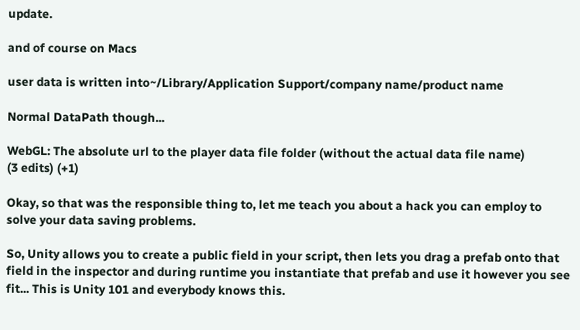update.

and of course on Macs

user data is written into~/Library/Application Support/company name/product name

Normal DataPath though...

WebGL: The absolute url to the player data file folder (without the actual data file name)
(3 edits) (+1)

Okay, so that was the responsible thing to, let me teach you about a hack you can employ to solve your data saving problems.

So, Unity allows you to create a public field in your script, then lets you drag a prefab onto that field in the inspector and during runtime you instantiate that prefab and use it however you see fit... This is Unity 101 and everybody knows this.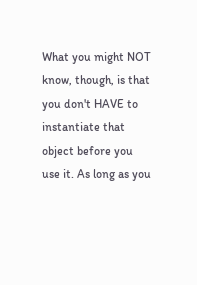What you might NOT know, though, is that you don't HAVE to instantiate that object before you use it. As long as you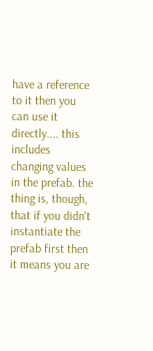have a reference to it then you can use it directly.... this includes changing values in the prefab. the thing is, though, that if you didn't instantiate the prefab first then it means you are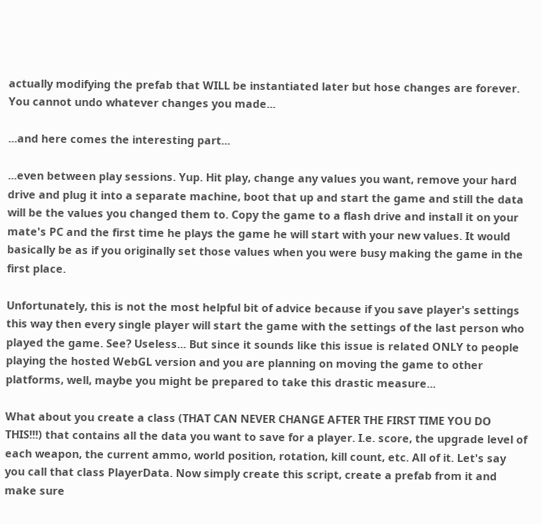actually modifying the prefab that WILL be instantiated later but hose changes are forever. You cannot undo whatever changes you made...

...and here comes the interesting part...

...even between play sessions. Yup. Hit play, change any values you want, remove your hard drive and plug it into a separate machine, boot that up and start the game and still the data will be the values you changed them to. Copy the game to a flash drive and install it on your mate's PC and the first time he plays the game he will start with your new values. It would basically be as if you originally set those values when you were busy making the game in the first place.

Unfortunately, this is not the most helpful bit of advice because if you save player's settings this way then every single player will start the game with the settings of the last person who played the game. See? Useless... But since it sounds like this issue is related ONLY to people playing the hosted WebGL version and you are planning on moving the game to other platforms, well, maybe you might be prepared to take this drastic measure...

What about you create a class (THAT CAN NEVER CHANGE AFTER THE FIRST TIME YOU DO THIS!!!) that contains all the data you want to save for a player. I.e. score, the upgrade level of each weapon, the current ammo, world position, rotation, kill count, etc. All of it. Let's say you call that class PlayerData. Now simply create this script, create a prefab from it and make sure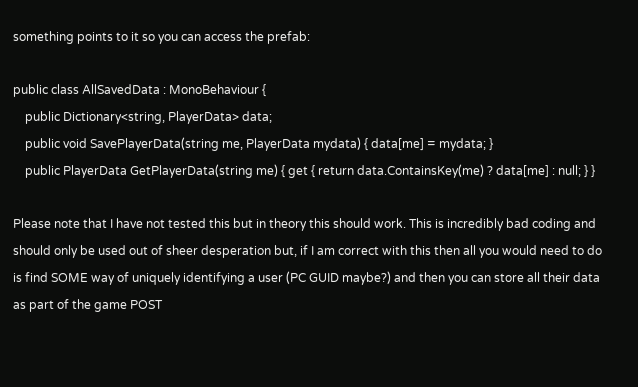something points to it so you can access the prefab:

public class AllSavedData : MonoBehaviour {
    public Dictionary<string, PlayerData> data;
    public void SavePlayerData(string me, PlayerData mydata) { data[me] = mydata; }
    public PlayerData GetPlayerData(string me) { get { return data.ContainsKey(me) ? data[me] : null; } }

Please note that I have not tested this but in theory this should work. This is incredibly bad coding and should only be used out of sheer desperation but, if I am correct with this then all you would need to do is find SOME way of uniquely identifying a user (PC GUID maybe?) and then you can store all their data as part of the game POST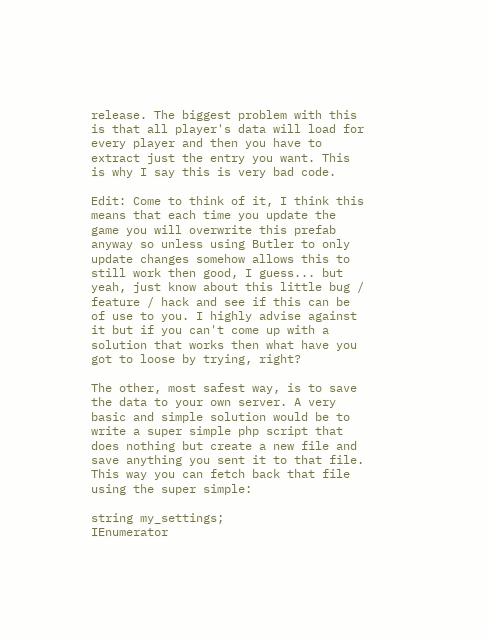release. The biggest problem with this is that all player's data will load for every player and then you have to extract just the entry you want. This is why I say this is very bad code.

Edit: Come to think of it, I think this means that each time you update the game you will overwrite this prefab anyway so unless using Butler to only update changes somehow allows this to still work then good, I guess... but yeah, just know about this little bug / feature / hack and see if this can be of use to you. I highly advise against it but if you can't come up with a solution that works then what have you got to loose by trying, right?

The other, most safest way, is to save the data to your own server. A very basic and simple solution would be to write a super simple php script that does nothing but create a new file and save anything you sent it to that file. This way you can fetch back that file using the super simple:

string my_settings;
IEnumerator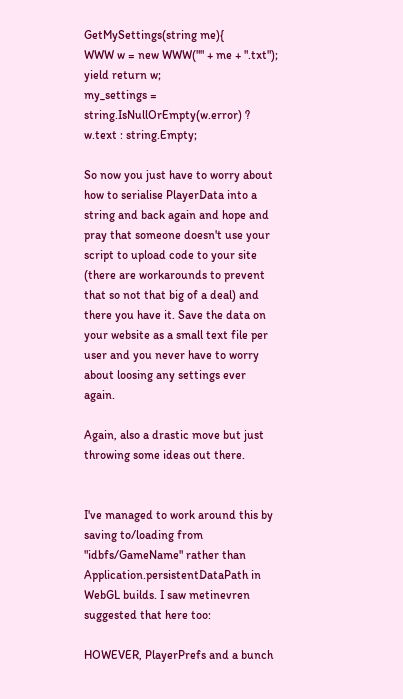GetMySettings(string me){
WWW w = new WWW("" + me + ".txt");
yield return w;
my_settings = string.IsNullOrEmpty(w.error) ? w.text : string.Empty;

So now you just have to worry about how to serialise PlayerData into a string and back again and hope and pray that someone doesn't use your script to upload code to your site (there are workarounds to prevent that so not that big of a deal) and there you have it. Save the data on your website as a small text file per user and you never have to worry about loosing any settings ever again.

Again, also a drastic move but just throwing some ideas out there.


I've managed to work around this by saving to/loading from "idbfs/GameName" rather than Application.persistentDataPath in WebGL builds. I saw metinevren suggested that here too:

HOWEVER, PlayerPrefs and a bunch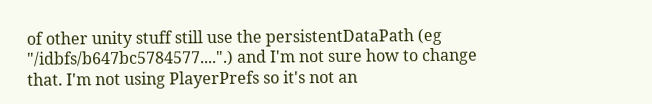of other unity stuff still use the persistentDataPath (eg "/idbfs/b647bc5784577....".) and I'm not sure how to change that. I'm not using PlayerPrefs so it's not an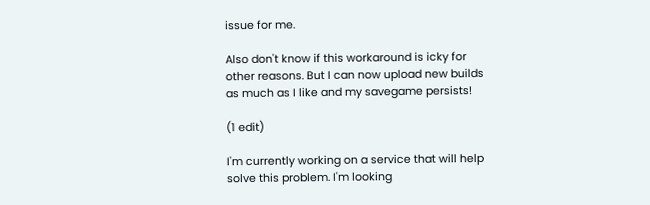issue for me.

Also don't know if this workaround is icky for other reasons. But I can now upload new builds as much as I like and my savegame persists!

(1 edit)

I'm currently working on a service that will help solve this problem. I'm looking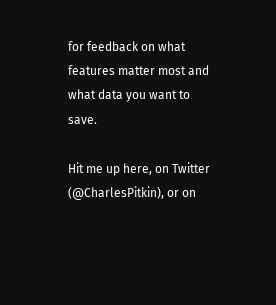for feedback on what features matter most and what data you want to save.

Hit me up here, on Twitter (@CharlesPitkin), or on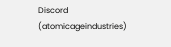Discord (atomicageindustries)